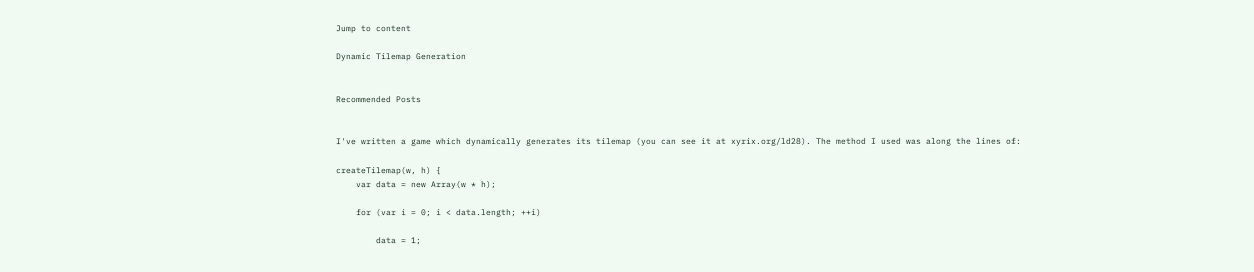Jump to content

Dynamic Tilemap Generation


Recommended Posts


I've written a game which dynamically generates its tilemap (you can see it at xyrix.org/ld28). The method I used was along the lines of:

createTilemap(w, h) {
    var data = new Array(w * h);

    for (var i = 0; i < data.length; ++i)

        data = 1;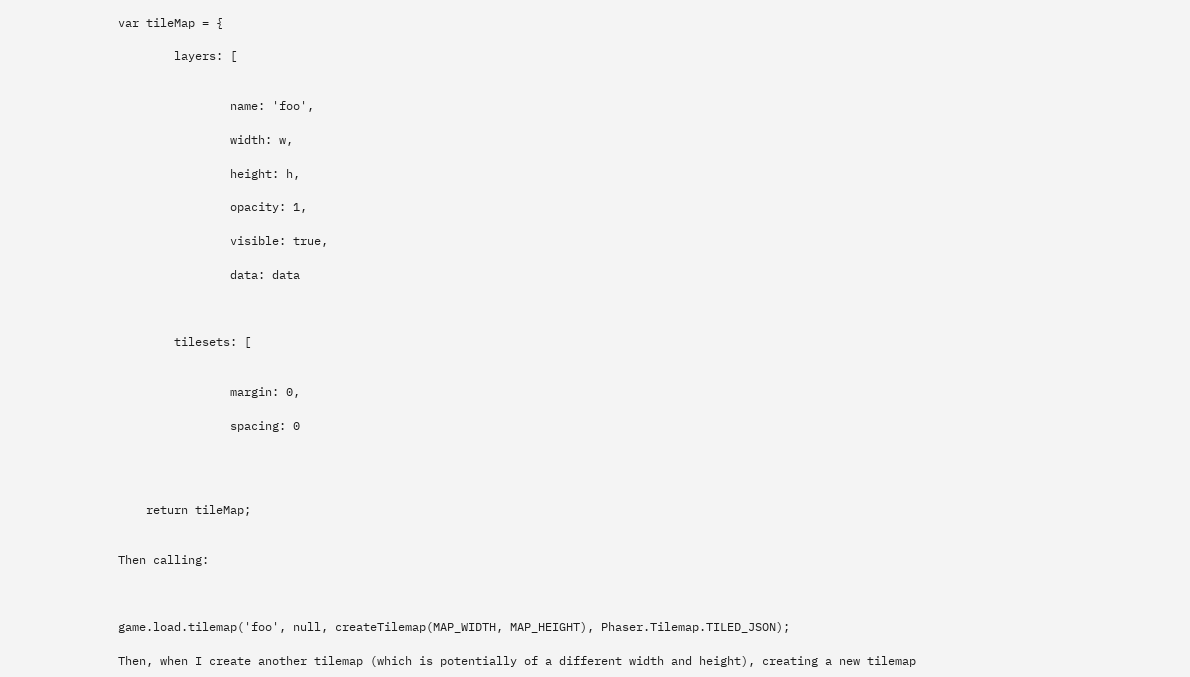var tileMap = {

        layers: [


                name: 'foo',

                width: w,

                height: h,

                opacity: 1,

                visible: true,

                data: data



        tilesets: [


                margin: 0,

                spacing: 0




    return tileMap;


Then calling:



game.load.tilemap('foo', null, createTilemap(MAP_WIDTH, MAP_HEIGHT), Phaser.Tilemap.TILED_JSON);

Then, when I create another tilemap (which is potentially of a different width and height), creating a new tilemap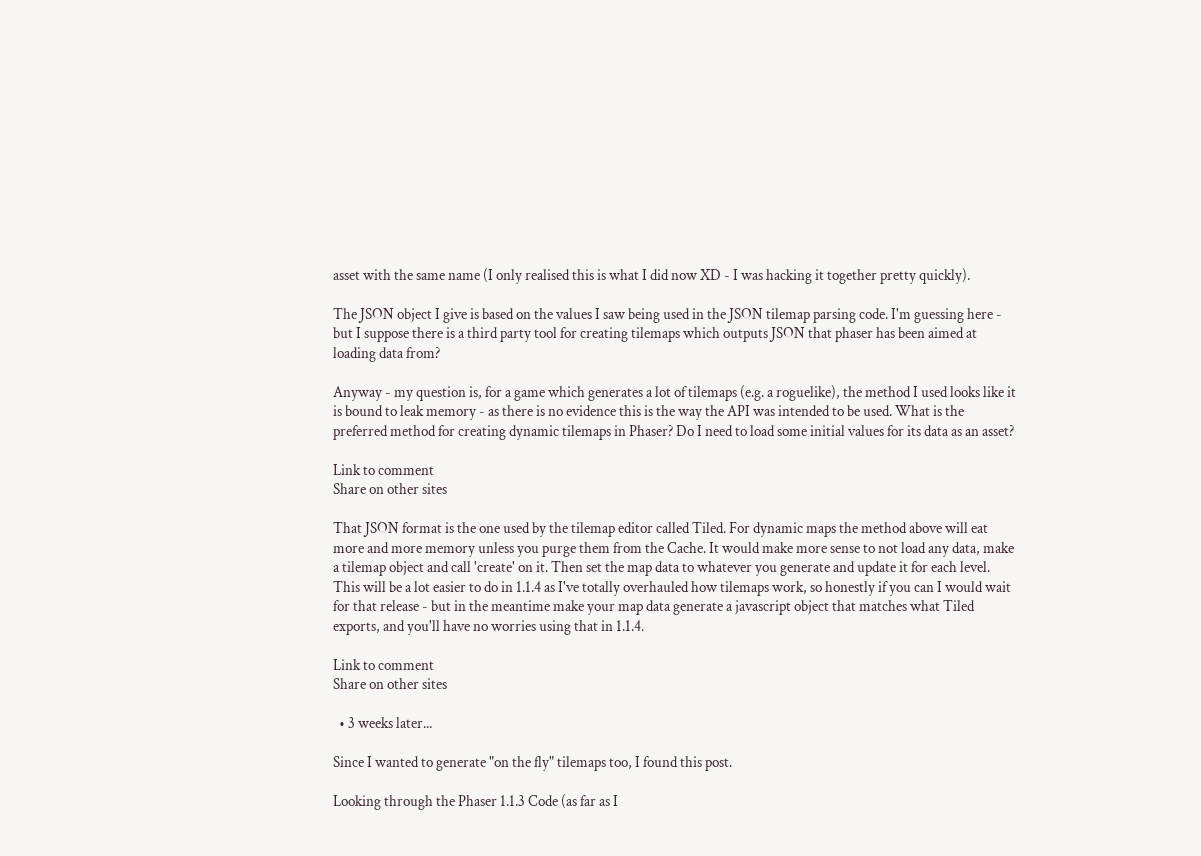asset with the same name (I only realised this is what I did now XD - I was hacking it together pretty quickly).

The JSON object I give is based on the values I saw being used in the JSON tilemap parsing code. I'm guessing here - but I suppose there is a third party tool for creating tilemaps which outputs JSON that phaser has been aimed at loading data from?

Anyway - my question is, for a game which generates a lot of tilemaps (e.g. a roguelike), the method I used looks like it is bound to leak memory - as there is no evidence this is the way the API was intended to be used. What is the preferred method for creating dynamic tilemaps in Phaser? Do I need to load some initial values for its data as an asset?

Link to comment
Share on other sites

That JSON format is the one used by the tilemap editor called Tiled. For dynamic maps the method above will eat more and more memory unless you purge them from the Cache. It would make more sense to not load any data, make a tilemap object and call 'create' on it. Then set the map data to whatever you generate and update it for each level. This will be a lot easier to do in 1.1.4 as I've totally overhauled how tilemaps work, so honestly if you can I would wait for that release - but in the meantime make your map data generate a javascript object that matches what Tiled exports, and you'll have no worries using that in 1.1.4.

Link to comment
Share on other sites

  • 3 weeks later...

Since I wanted to generate "on the fly" tilemaps too, I found this post.

Looking through the Phaser 1.1.3 Code (as far as I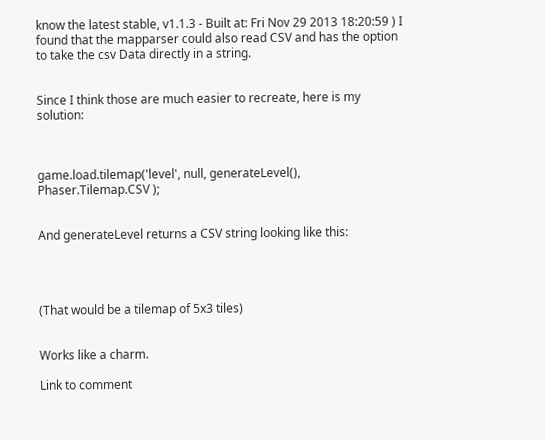know the latest stable, v1.1.3 - Built at: Fri Nov 29 2013 18:20:59 ) I found that the mapparser could also read CSV and has the option to take the csv Data directly in a string.


Since I think those are much easier to recreate, here is my solution:



game.load.tilemap('level', null, generateLevel(), Phaser.Tilemap.CSV );


And generateLevel returns a CSV string looking like this:




(That would be a tilemap of 5x3 tiles)


Works like a charm.

Link to comment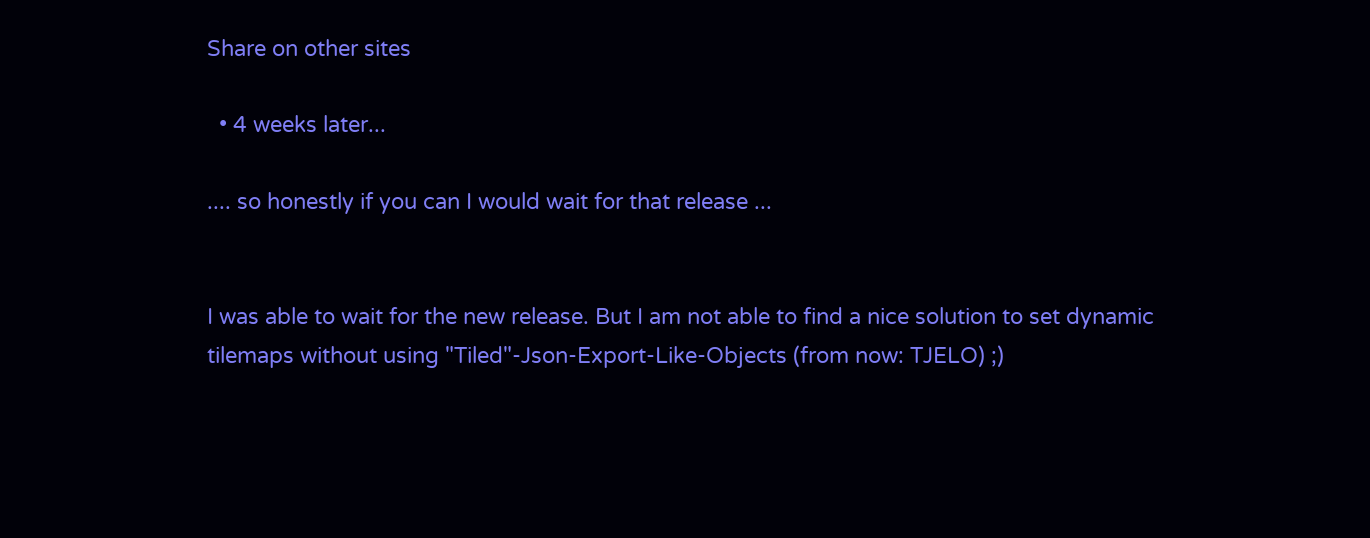Share on other sites

  • 4 weeks later...

.... so honestly if you can I would wait for that release ...


I was able to wait for the new release. But I am not able to find a nice solution to set dynamic tilemaps without using "Tiled"-Json-Export-Like-Objects (from now: TJELO) ;)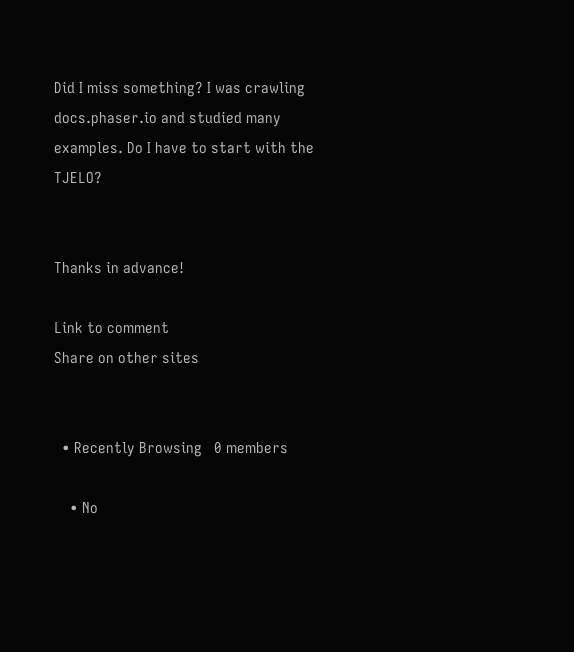Did I miss something? I was crawling docs.phaser.io and studied many examples. Do I have to start with the TJELO?


Thanks in advance!

Link to comment
Share on other sites


  • Recently Browsing   0 members

    • No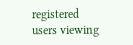registered users viewing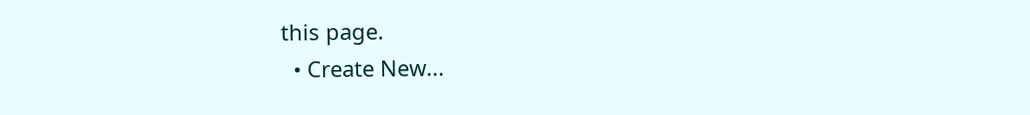this page.
  • Create New...